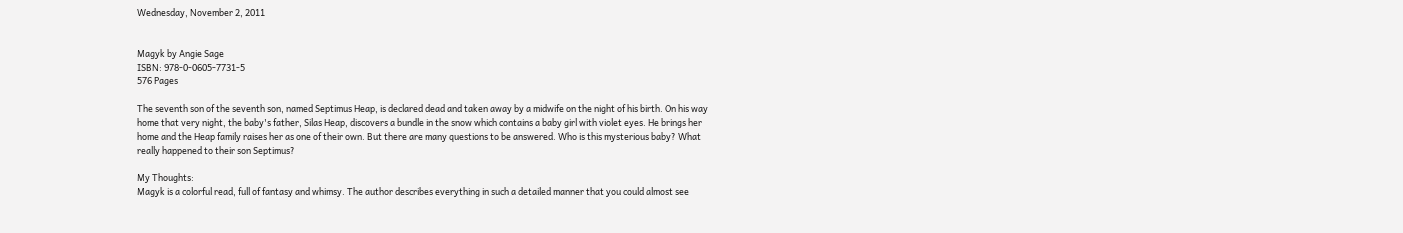Wednesday, November 2, 2011


Magyk by Angie Sage
ISBN: 978-0-0605-7731-5
576 Pages

The seventh son of the seventh son, named Septimus Heap, is declared dead and taken away by a midwife on the night of his birth. On his way home that very night, the baby's father, Silas Heap, discovers a bundle in the snow which contains a baby girl with violet eyes. He brings her home and the Heap family raises her as one of their own. But there are many questions to be answered. Who is this mysterious baby? What really happened to their son Septimus?

My Thoughts:
Magyk is a colorful read, full of fantasy and whimsy. The author describes everything in such a detailed manner that you could almost see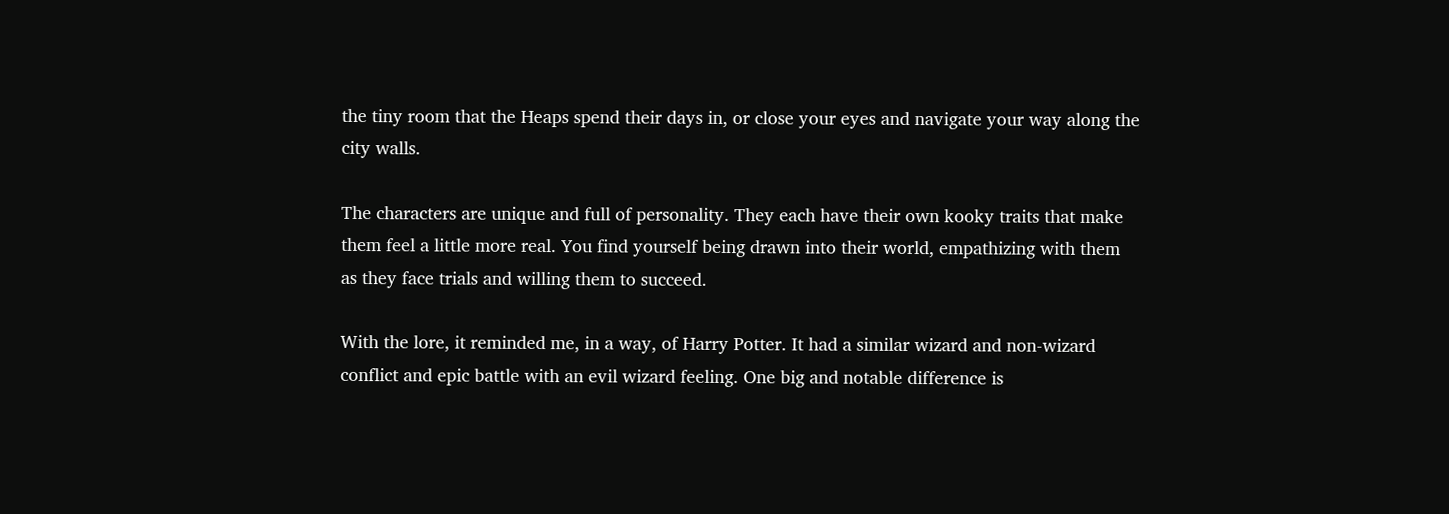the tiny room that the Heaps spend their days in, or close your eyes and navigate your way along the city walls.

The characters are unique and full of personality. They each have their own kooky traits that make them feel a little more real. You find yourself being drawn into their world, empathizing with them as they face trials and willing them to succeed.

With the lore, it reminded me, in a way, of Harry Potter. It had a similar wizard and non-wizard conflict and epic battle with an evil wizard feeling. One big and notable difference is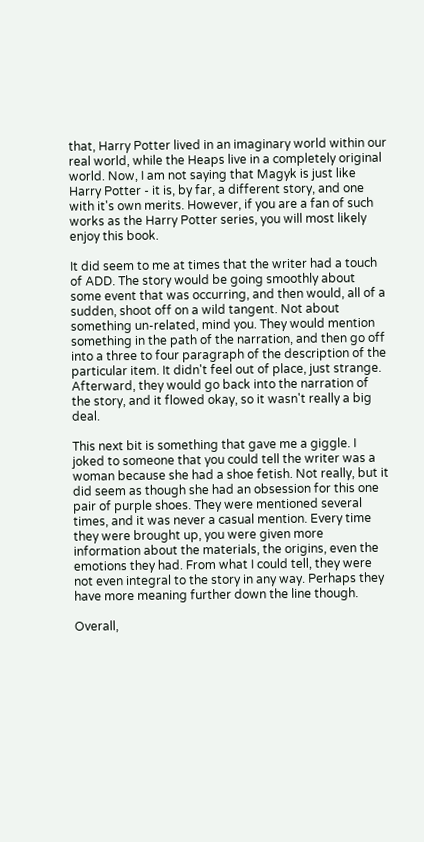that, Harry Potter lived in an imaginary world within our real world, while the Heaps live in a completely original world. Now, I am not saying that Magyk is just like Harry Potter - it is, by far, a different story, and one with it's own merits. However, if you are a fan of such works as the Harry Potter series, you will most likely enjoy this book.

It did seem to me at times that the writer had a touch of ADD. The story would be going smoothly about some event that was occurring, and then would, all of a sudden, shoot off on a wild tangent. Not about something un-related, mind you. They would mention something in the path of the narration, and then go off into a three to four paragraph of the description of the particular item. It didn't feel out of place, just strange. Afterward, they would go back into the narration of the story, and it flowed okay, so it wasn't really a big deal.

This next bit is something that gave me a giggle. I joked to someone that you could tell the writer was a woman because she had a shoe fetish. Not really, but it did seem as though she had an obsession for this one pair of purple shoes. They were mentioned several times, and it was never a casual mention. Every time they were brought up, you were given more information about the materials, the origins, even the emotions they had. From what I could tell, they were not even integral to the story in any way. Perhaps they have more meaning further down the line though.

Overall,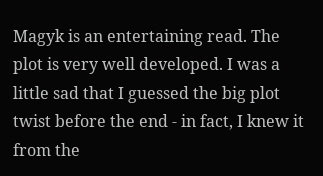Magyk is an entertaining read. The plot is very well developed. I was a little sad that I guessed the big plot twist before the end - in fact, I knew it from the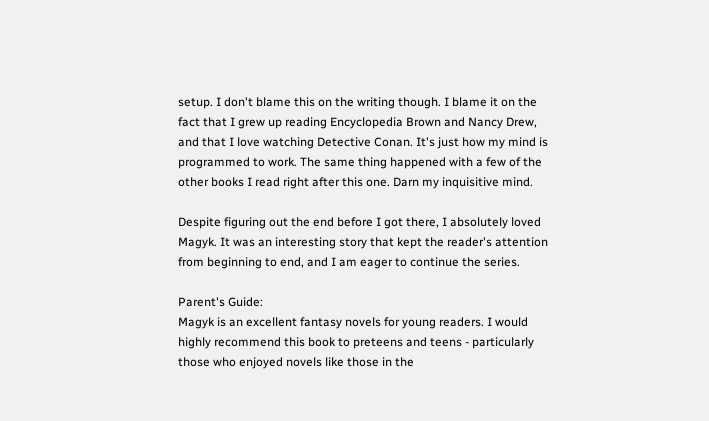setup. I don't blame this on the writing though. I blame it on the fact that I grew up reading Encyclopedia Brown and Nancy Drew, and that I love watching Detective Conan. It's just how my mind is programmed to work. The same thing happened with a few of the other books I read right after this one. Darn my inquisitive mind.

Despite figuring out the end before I got there, I absolutely loved Magyk. It was an interesting story that kept the reader's attention from beginning to end, and I am eager to continue the series.

Parent's Guide:
Magyk is an excellent fantasy novels for young readers. I would highly recommend this book to preteens and teens - particularly those who enjoyed novels like those in the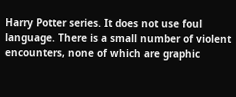Harry Potter series. It does not use foul language. There is a small number of violent encounters, none of which are graphic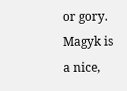or gory. Magyk is a nice,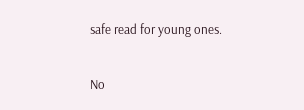safe read for young ones.

No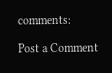comments:

Post a Comment